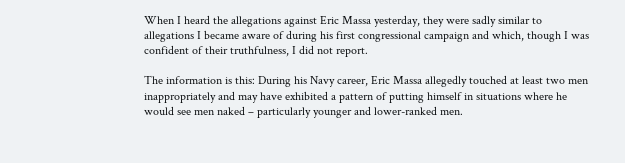When I heard the allegations against Eric Massa yesterday, they were sadly similar to allegations I became aware of during his first congressional campaign and which, though I was confident of their truthfulness, I did not report.

The information is this: During his Navy career, Eric Massa allegedly touched at least two men inappropriately and may have exhibited a pattern of putting himself in situations where he would see men naked – particularly younger and lower-ranked men.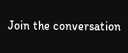Join the conversation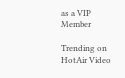as a VIP Member

Trending on HotAir Video